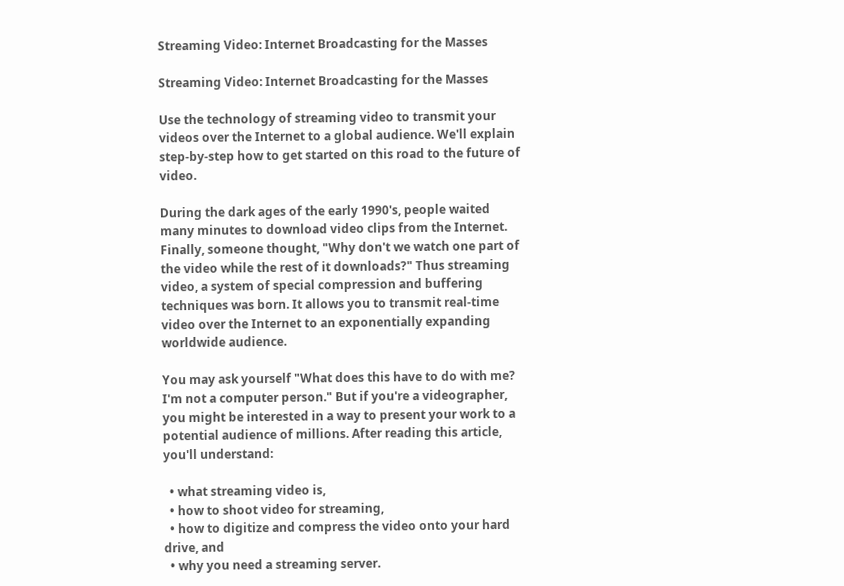Streaming Video: Internet Broadcasting for the Masses

Streaming Video: Internet Broadcasting for the Masses

Use the technology of streaming video to transmit your videos over the Internet to a global audience. We'll explain step-by-step how to get started on this road to the future of video.

During the dark ages of the early 1990's, people waited many minutes to download video clips from the Internet. Finally, someone thought, "Why don't we watch one part of the video while the rest of it downloads?" Thus streaming video, a system of special compression and buffering techniques was born. It allows you to transmit real-time video over the Internet to an exponentially expanding worldwide audience.

You may ask yourself "What does this have to do with me? I'm not a computer person." But if you're a videographer, you might be interested in a way to present your work to a potential audience of millions. After reading this article, you'll understand:

  • what streaming video is,
  • how to shoot video for streaming,
  • how to digitize and compress the video onto your hard drive, and
  • why you need a streaming server.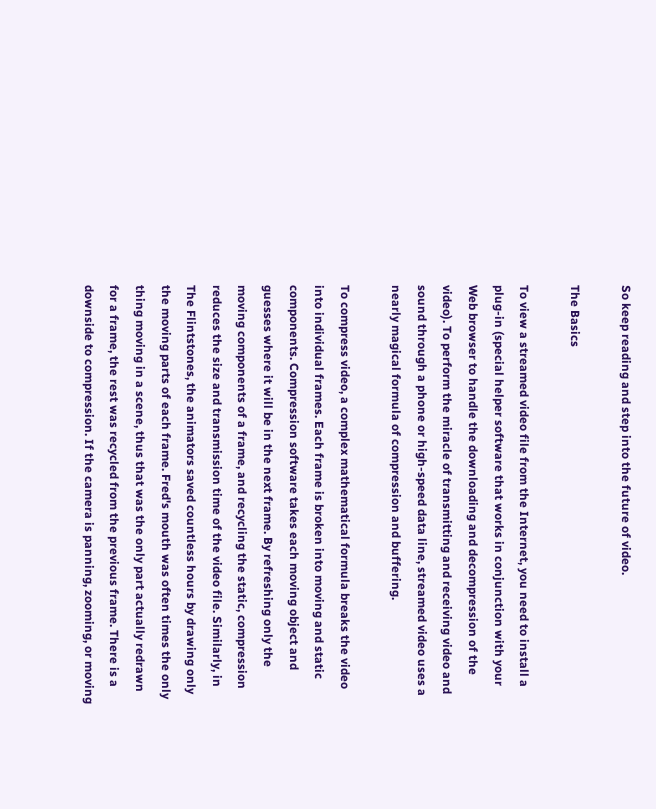So keep reading and step into the future of video.

The Basics

To view a streamed video file from the Internet, you need to install a plug-in (special helper software that works in conjunction with your Web browser to handle the downloading and decompression of the video). To perform the miracle of transmitting and receiving video and sound through a phone or high-speed data line, streamed video uses a nearly magical formula of compression and buffering.

To compress video, a complex mathematical formula breaks the video into individual frames. Each frame is broken into moving and static components. Compression software takes each moving object and guesses where it will be in the next frame. By refreshing only the moving components of a frame, and recycling the static, compression reduces the size and transmission time of the video file. Similarly, in The Flintstones, the animators saved countless hours by drawing only the moving parts of each frame. Fred's mouth was often times the only thing moving in a scene, thus that was the only part actually redrawn for a frame, the rest was recycled from the previous frame. There is a downside to compression. If the camera is panning, zooming, or moving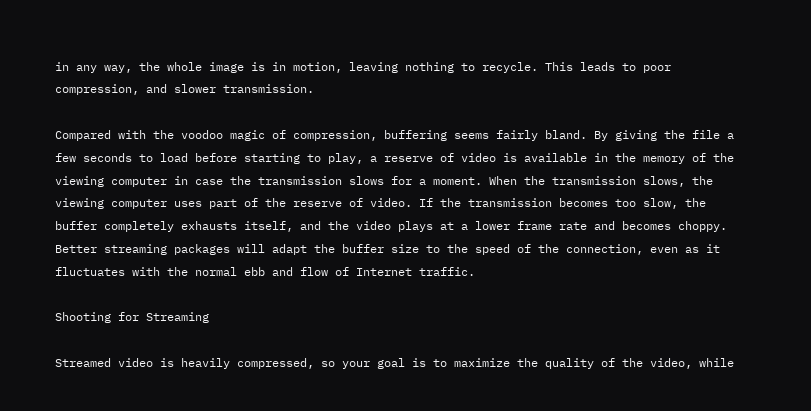in any way, the whole image is in motion, leaving nothing to recycle. This leads to poor compression, and slower transmission.

Compared with the voodoo magic of compression, buffering seems fairly bland. By giving the file a few seconds to load before starting to play, a reserve of video is available in the memory of the viewing computer in case the transmission slows for a moment. When the transmission slows, the viewing computer uses part of the reserve of video. If the transmission becomes too slow, the buffer completely exhausts itself, and the video plays at a lower frame rate and becomes choppy. Better streaming packages will adapt the buffer size to the speed of the connection, even as it fluctuates with the normal ebb and flow of Internet traffic.

Shooting for Streaming

Streamed video is heavily compressed, so your goal is to maximize the quality of the video, while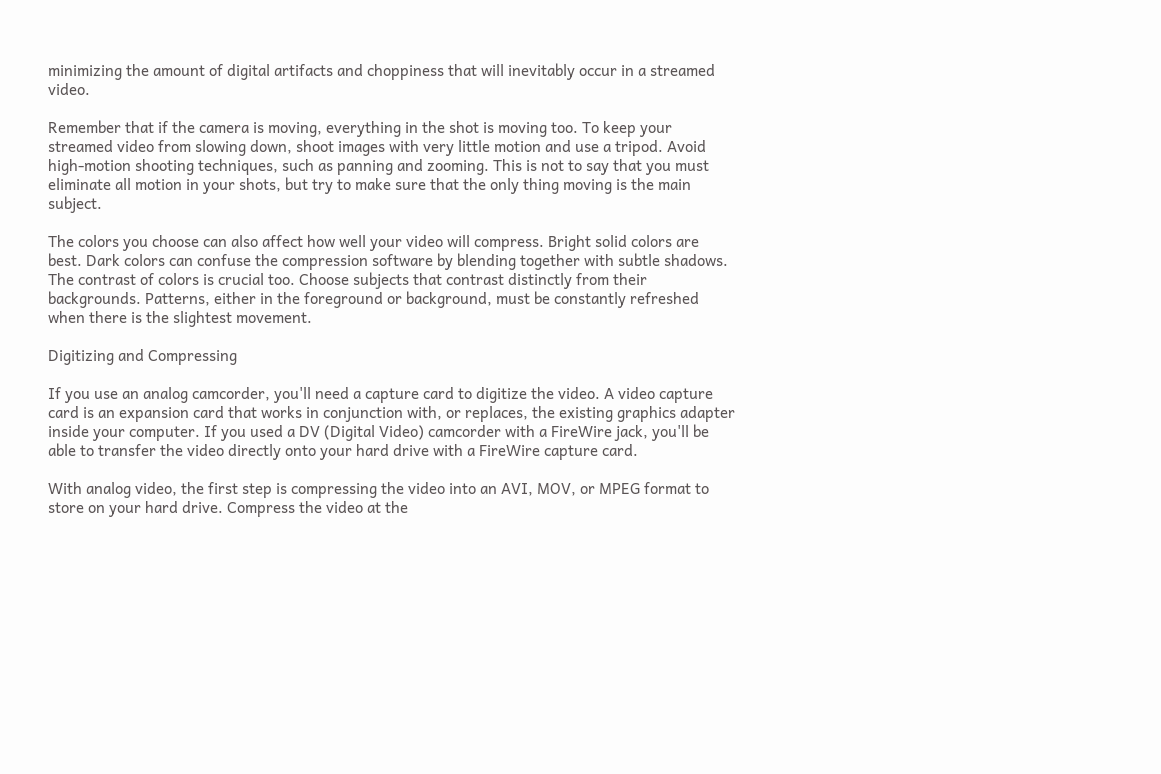minimizing the amount of digital artifacts and choppiness that will inevitably occur in a streamed video.

Remember that if the camera is moving, everything in the shot is moving too. To keep your streamed video from slowing down, shoot images with very little motion and use a tripod. Avoid high-motion shooting techniques, such as panning and zooming. This is not to say that you must eliminate all motion in your shots, but try to make sure that the only thing moving is the main subject.

The colors you choose can also affect how well your video will compress. Bright solid colors are best. Dark colors can confuse the compression software by blending together with subtle shadows. The contrast of colors is crucial too. Choose subjects that contrast distinctly from their backgrounds. Patterns, either in the foreground or background, must be constantly refreshed when there is the slightest movement.

Digitizing and Compressing

If you use an analog camcorder, you'll need a capture card to digitize the video. A video capture card is an expansion card that works in conjunction with, or replaces, the existing graphics adapter inside your computer. If you used a DV (Digital Video) camcorder with a FireWire jack, you'll be able to transfer the video directly onto your hard drive with a FireWire capture card.

With analog video, the first step is compressing the video into an AVI, MOV, or MPEG format to store on your hard drive. Compress the video at the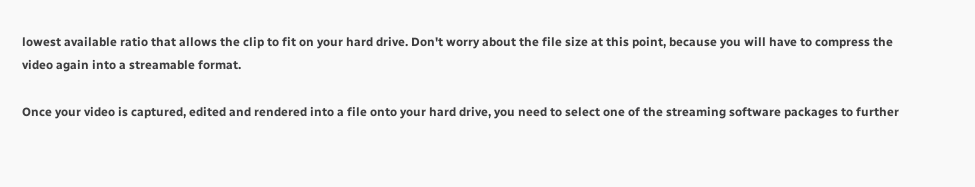lowest available ratio that allows the clip to fit on your hard drive. Don't worry about the file size at this point, because you will have to compress the video again into a streamable format.

Once your video is captured, edited and rendered into a file onto your hard drive, you need to select one of the streaming software packages to further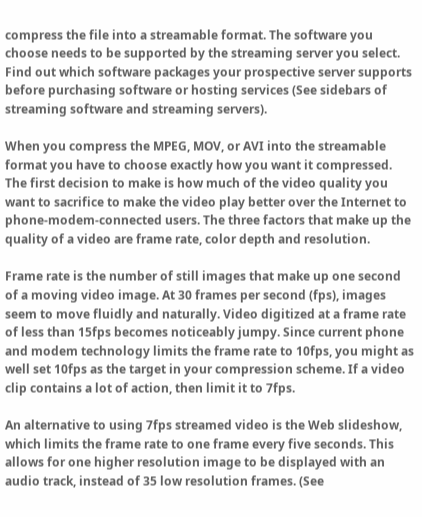compress the file into a streamable format. The software you choose needs to be supported by the streaming server you select. Find out which software packages your prospective server supports before purchasing software or hosting services (See sidebars of streaming software and streaming servers).

When you compress the MPEG, MOV, or AVI into the streamable format you have to choose exactly how you want it compressed. The first decision to make is how much of the video quality you want to sacrifice to make the video play better over the Internet to phone-modem-connected users. The three factors that make up the quality of a video are frame rate, color depth and resolution.

Frame rate is the number of still images that make up one second of a moving video image. At 30 frames per second (fps), images seem to move fluidly and naturally. Video digitized at a frame rate of less than 15fps becomes noticeably jumpy. Since current phone and modem technology limits the frame rate to 10fps, you might as well set 10fps as the target in your compression scheme. If a video clip contains a lot of action, then limit it to 7fps.

An alternative to using 7fps streamed video is the Web slideshow, which limits the frame rate to one frame every five seconds. This allows for one higher resolution image to be displayed with an audio track, instead of 35 low resolution frames. (See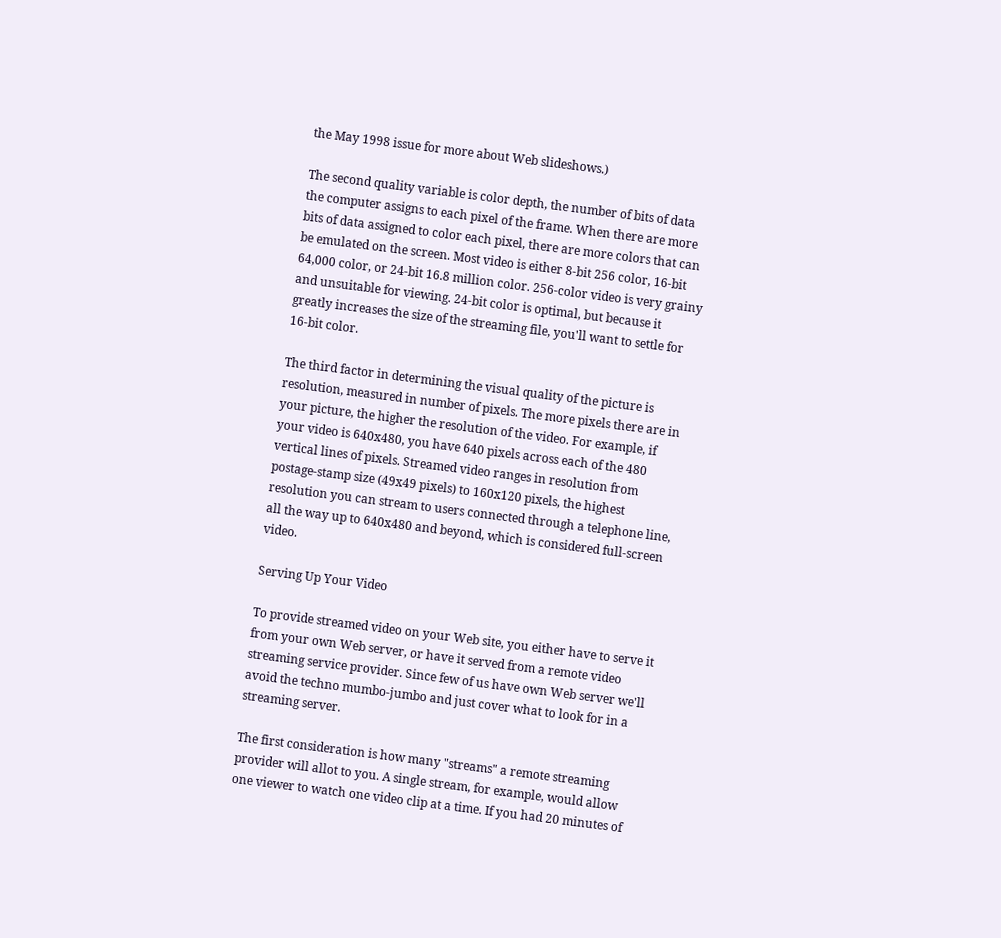the May 1998 issue for more about Web slideshows.)

The second quality variable is color depth, the number of bits of data the computer assigns to each pixel of the frame. When there are more bits of data assigned to color each pixel, there are more colors that can be emulated on the screen. Most video is either 8-bit 256 color, 16-bit 64,000 color, or 24-bit 16.8 million color. 256-color video is very grainy and unsuitable for viewing. 24-bit color is optimal, but because it greatly increases the size of the streaming file, you'll want to settle for 16-bit color.

The third factor in determining the visual quality of the picture is resolution, measured in number of pixels. The more pixels there are in your picture, the higher the resolution of the video. For example, if your video is 640x480, you have 640 pixels across each of the 480 vertical lines of pixels. Streamed video ranges in resolution from postage-stamp size (49x49 pixels) to 160x120 pixels, the highest resolution you can stream to users connected through a telephone line, all the way up to 640x480 and beyond, which is considered full-screen video.

Serving Up Your Video

To provide streamed video on your Web site, you either have to serve it from your own Web server, or have it served from a remote video streaming service provider. Since few of us have own Web server we'll avoid the techno mumbo-jumbo and just cover what to look for in a streaming server.

The first consideration is how many "streams" a remote streaming provider will allot to you. A single stream, for example, would allow one viewer to watch one video clip at a time. If you had 20 minutes of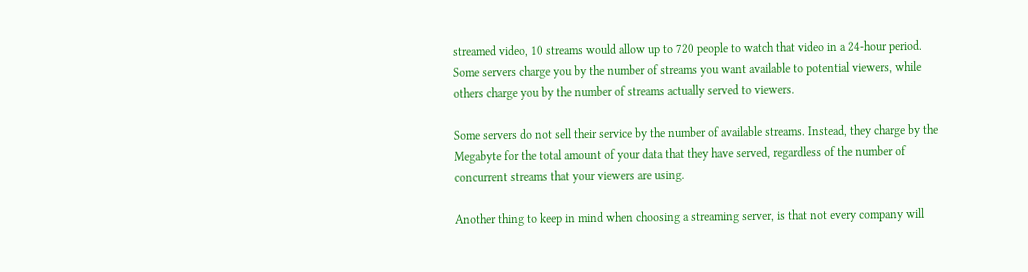streamed video, 10 streams would allow up to 720 people to watch that video in a 24-hour period. Some servers charge you by the number of streams you want available to potential viewers, while others charge you by the number of streams actually served to viewers.

Some servers do not sell their service by the number of available streams. Instead, they charge by the Megabyte for the total amount of your data that they have served, regardless of the number of concurrent streams that your viewers are using.

Another thing to keep in mind when choosing a streaming server, is that not every company will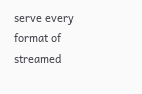serve every format of streamed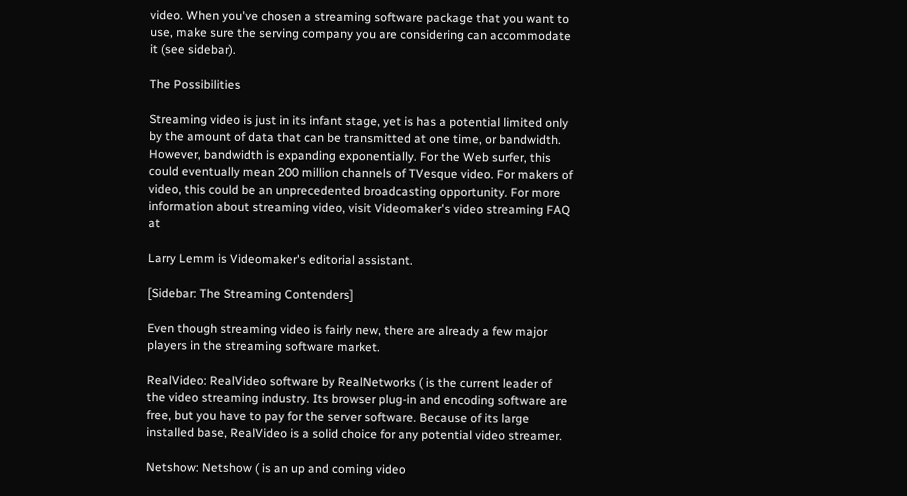video. When you've chosen a streaming software package that you want to use, make sure the serving company you are considering can accommodate it (see sidebar).

The Possibilities

Streaming video is just in its infant stage, yet is has a potential limited only by the amount of data that can be transmitted at one time, or bandwidth. However, bandwidth is expanding exponentially. For the Web surfer, this could eventually mean 200 million channels of TVesque video. For makers of video, this could be an unprecedented broadcasting opportunity. For more information about streaming video, visit Videomaker's video streaming FAQ at

Larry Lemm is Videomaker's editorial assistant.

[Sidebar: The Streaming Contenders]

Even though streaming video is fairly new, there are already a few major players in the streaming software market.

RealVideo: RealVideo software by RealNetworks ( is the current leader of the video streaming industry. Its browser plug-in and encoding software are free, but you have to pay for the server software. Because of its large installed base, RealVideo is a solid choice for any potential video streamer.

Netshow: Netshow ( is an up and coming video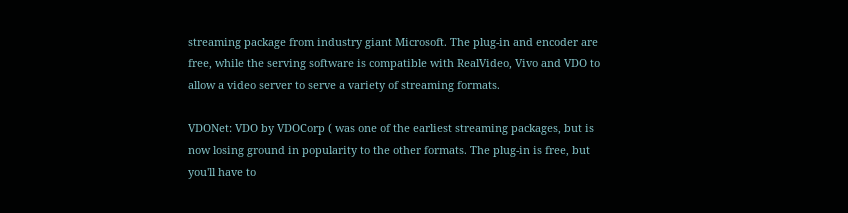streaming package from industry giant Microsoft. The plug-in and encoder are free, while the serving software is compatible with RealVideo, Vivo and VDO to allow a video server to serve a variety of streaming formats.

VDONet: VDO by VDOCorp ( was one of the earliest streaming packages, but is now losing ground in popularity to the other formats. The plug-in is free, but you'll have to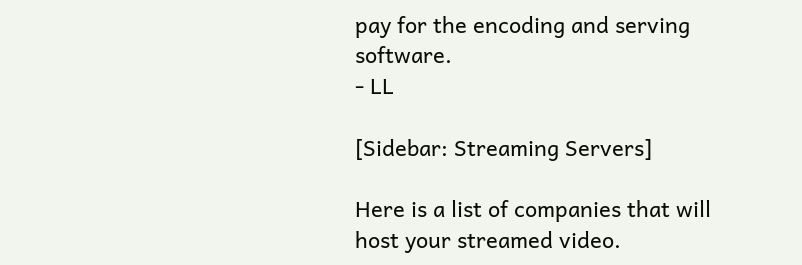pay for the encoding and serving software.
- LL

[Sidebar: Streaming Servers]

Here is a list of companies that will host your streamed video.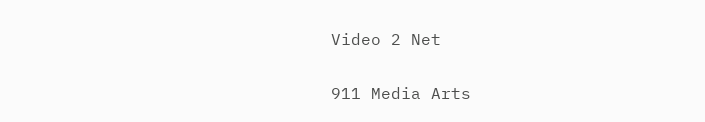Video 2 Net

911 Media Arts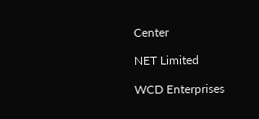Center

NET Limited

WCD Enterprises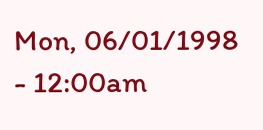Mon, 06/01/1998 - 12:00am